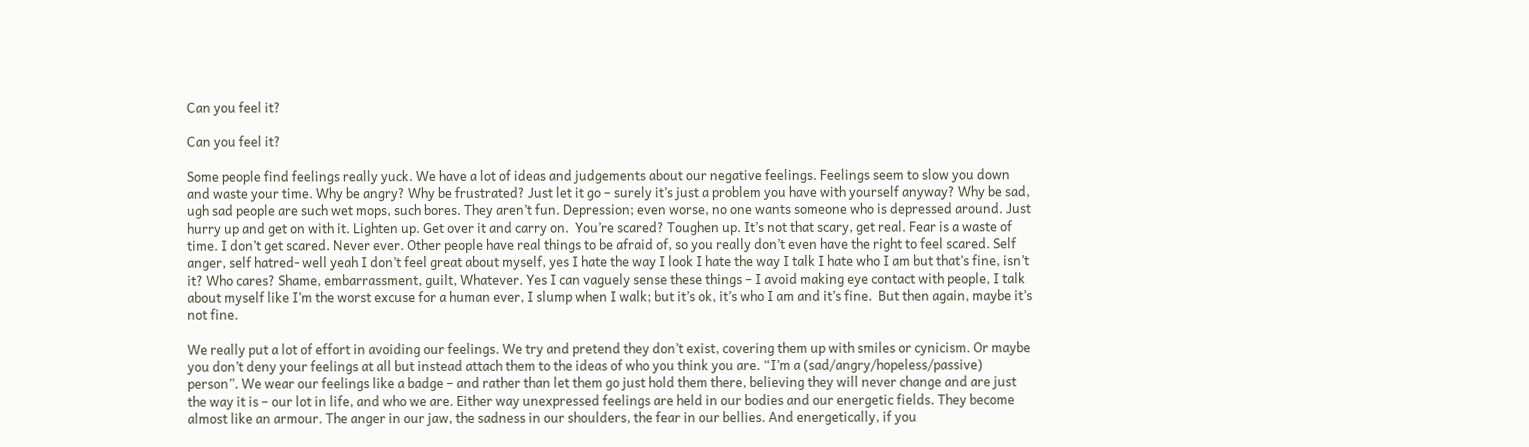Can you feel it?

Can you feel it?

Some people find feelings really yuck. We have a lot of ideas and judgements about our negative feelings. Feelings seem to slow you down and waste your time. Why be angry? Why be frustrated? Just let it go – surely it’s just a problem you have with yourself anyway? Why be sad, ugh sad people are such wet mops, such bores. They aren’t fun. Depression; even worse, no one wants someone who is depressed around. Just hurry up and get on with it. Lighten up. Get over it and carry on.  You’re scared? Toughen up. It’s not that scary, get real. Fear is a waste of time. I don’t get scared. Never ever. Other people have real things to be afraid of, so you really don’t even have the right to feel scared. Self anger, self hatred- well yeah I don’t feel great about myself, yes I hate the way I look I hate the way I talk I hate who I am but that’s fine, isn’t it? Who cares? Shame, embarrassment, guilt, Whatever. Yes I can vaguely sense these things – I avoid making eye contact with people, I talk about myself like I’m the worst excuse for a human ever, I slump when I walk; but it’s ok, it’s who I am and it’s fine.  But then again, maybe it’s not fine.

We really put a lot of effort in avoiding our feelings. We try and pretend they don’t exist, covering them up with smiles or cynicism. Or maybe you don’t deny your feelings at all but instead attach them to the ideas of who you think you are. “I’m a (sad/angry/hopeless/passive) person”. We wear our feelings like a badge – and rather than let them go just hold them there, believing they will never change and are just the way it is – our lot in life, and who we are. Either way unexpressed feelings are held in our bodies and our energetic fields. They become almost like an armour. The anger in our jaw, the sadness in our shoulders, the fear in our bellies. And energetically, if you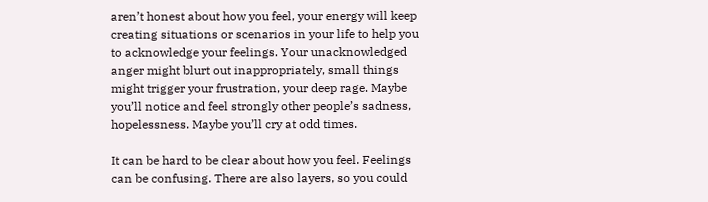aren’t honest about how you feel, your energy will keep creating situations or scenarios in your life to help you to acknowledge your feelings. Your unacknowledged anger might blurt out inappropriately, small things might trigger your frustration, your deep rage. Maybe you’ll notice and feel strongly other people’s sadness, hopelessness. Maybe you’ll cry at odd times.

It can be hard to be clear about how you feel. Feelings can be confusing. There are also layers, so you could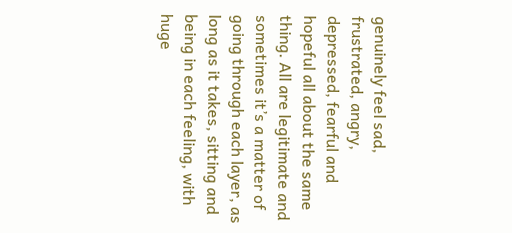genuinely feel sad, frustrated, angry, depressed, fearful and hopeful all about the same thing. All are legitimate and sometimes it’s a matter of going through each layer, as long as it takes, sitting and being in each feeling, with huge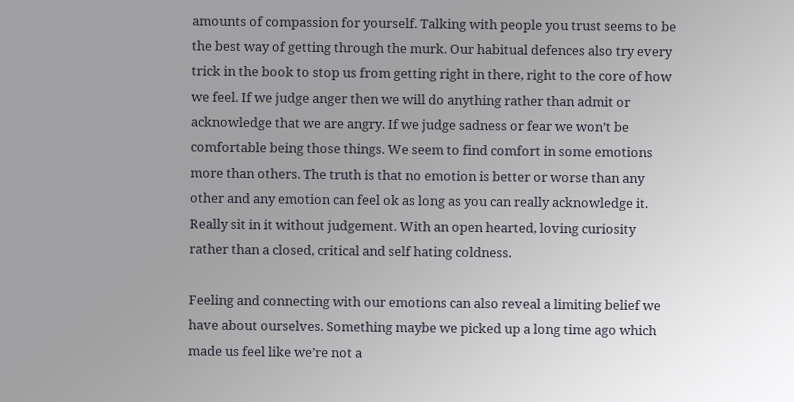amounts of compassion for yourself. Talking with people you trust seems to be the best way of getting through the murk. Our habitual defences also try every trick in the book to stop us from getting right in there, right to the core of how we feel. If we judge anger then we will do anything rather than admit or acknowledge that we are angry. If we judge sadness or fear we won’t be comfortable being those things. We seem to find comfort in some emotions more than others. The truth is that no emotion is better or worse than any other and any emotion can feel ok as long as you can really acknowledge it. Really sit in it without judgement. With an open hearted, loving curiosity rather than a closed, critical and self hating coldness.

Feeling and connecting with our emotions can also reveal a limiting belief we have about ourselves. Something maybe we picked up a long time ago which made us feel like we’re not a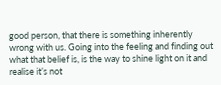good person, that there is something inherently wrong with us. Going into the feeling and finding out what that belief is, is the way to shine light on it and realise it’s not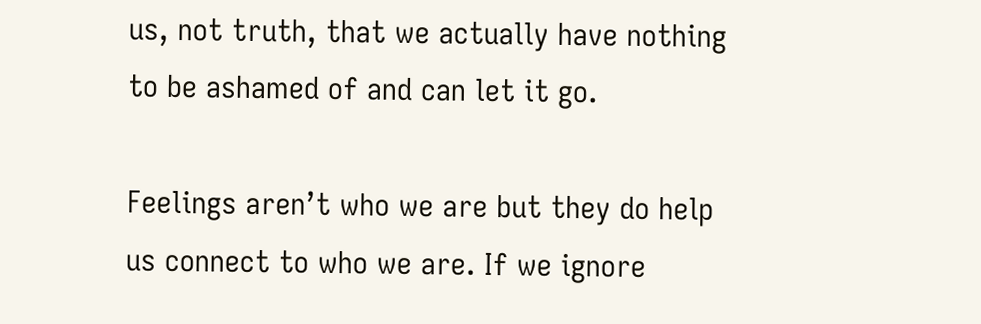us, not truth, that we actually have nothing to be ashamed of and can let it go.

Feelings aren’t who we are but they do help us connect to who we are. If we ignore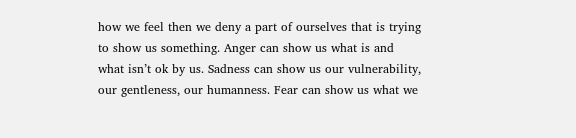how we feel then we deny a part of ourselves that is trying to show us something. Anger can show us what is and what isn’t ok by us. Sadness can show us our vulnerability, our gentleness, our humanness. Fear can show us what we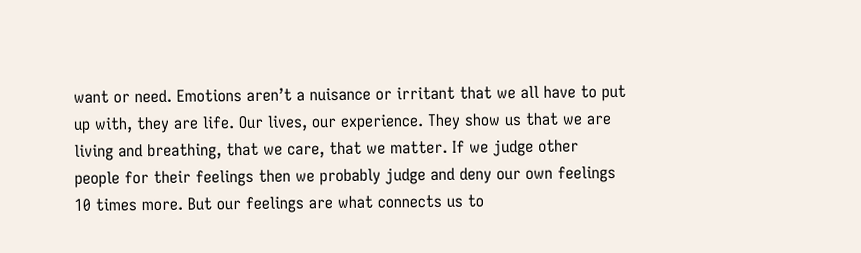want or need. Emotions aren’t a nuisance or irritant that we all have to put up with, they are life. Our lives, our experience. They show us that we are living and breathing, that we care, that we matter. If we judge other people for their feelings then we probably judge and deny our own feelings 10 times more. But our feelings are what connects us to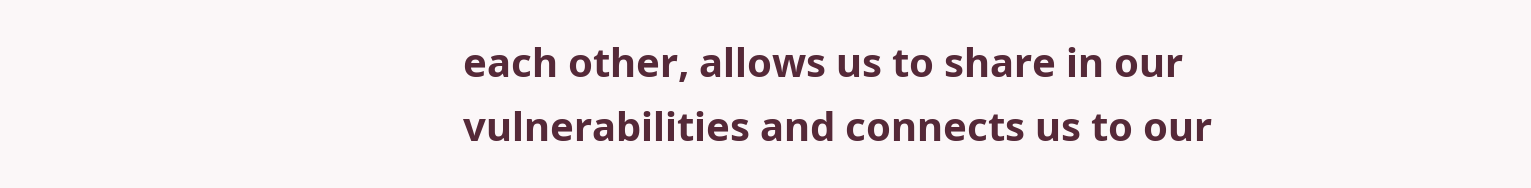each other, allows us to share in our vulnerabilities and connects us to our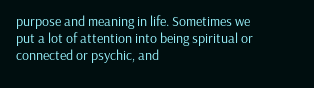purpose and meaning in life. Sometimes we put a lot of attention into being spiritual or connected or psychic, and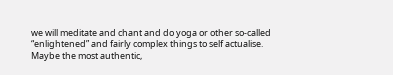we will meditate and chant and do yoga or other so-called “enlightened” and fairly complex things to self actualise. Maybe the most authentic,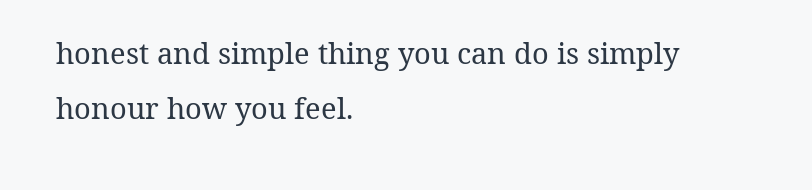honest and simple thing you can do is simply honour how you feel.